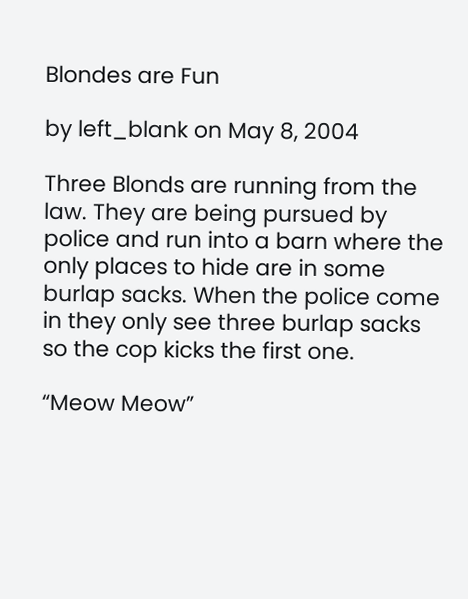Blondes are Fun

by left_blank on May 8, 2004

Three Blonds are running from the law. They are being pursued by police and run into a barn where the only places to hide are in some burlap sacks. When the police come in they only see three burlap sacks so the cop kicks the first one.

“Meow Meow”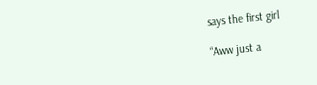says the first girl

“Aww just a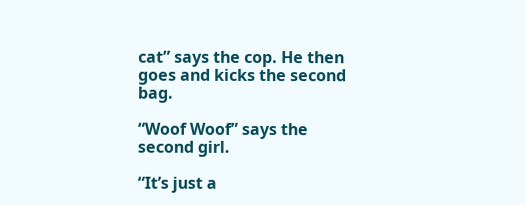cat” says the cop. He then goes and kicks the second bag.

“Woof Woof” says the second girl.

“It’s just a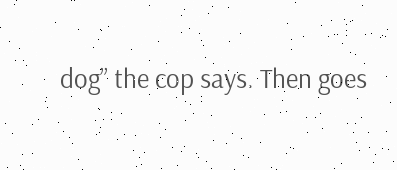dog” the cop says. Then goes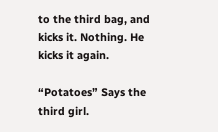to the third bag, and kicks it. Nothing. He kicks it again.

“Potatoes” Says the third girl.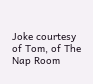Joke courtesy of Tom, of The Nap Room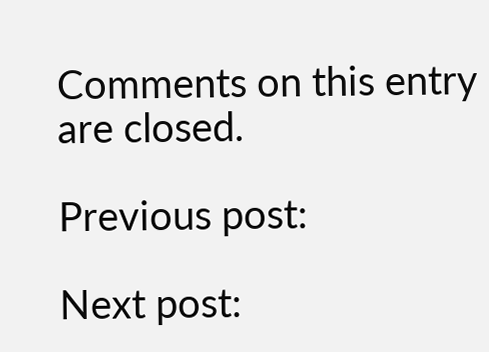Comments on this entry are closed.

Previous post:

Next post: